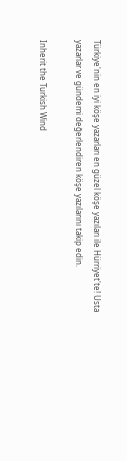Türkiye'nin en iyi köşe yazarları en güzel köşe yazıları ile Hürriyet'te! Usta yazarlar ve gündemi değerlendiren köşe yazılarını takip edin.

Inherit the Turkish Wind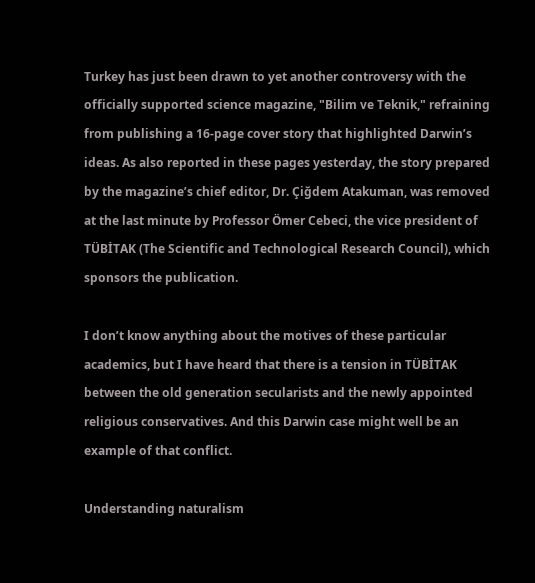Turkey has just been drawn to yet another controversy with the officially supported science magazine, "Bilim ve Teknik," refraining from publishing a 16-page cover story that highlighted Darwin’s ideas. As also reported in these pages yesterday, the story prepared by the magazine’s chief editor, Dr. Çiğdem Atakuman, was removed at the last minute by Professor Ömer Cebeci, the vice president of TÜBİTAK (The Scientific and Technological Research Council), which sponsors the publication.

I don’t know anything about the motives of these particular academics, but I have heard that there is a tension in TÜBİTAK between the old generation secularists and the newly appointed religious conservatives. And this Darwin case might well be an example of that conflict.

Understanding naturalism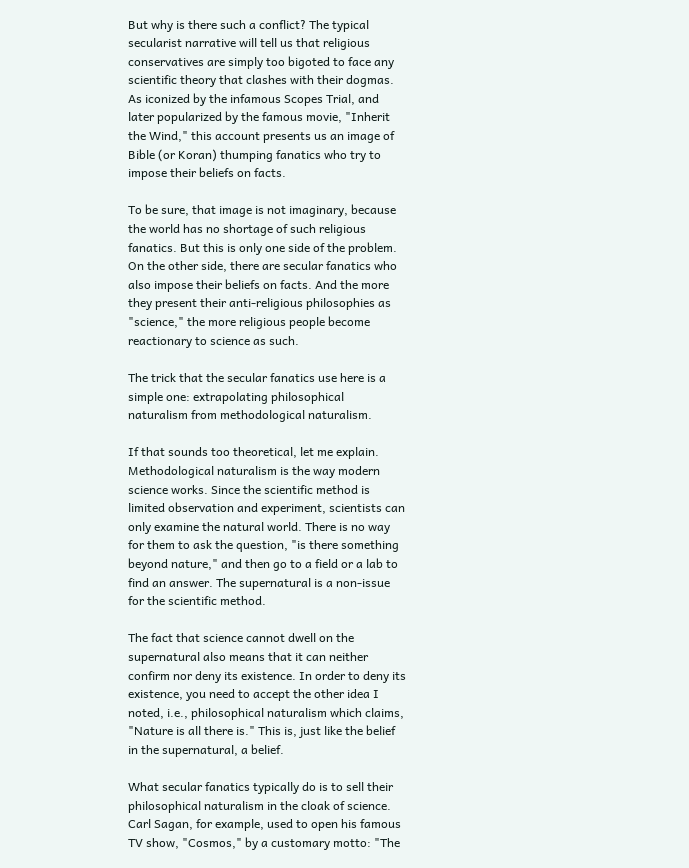But why is there such a conflict? The typical secularist narrative will tell us that religious conservatives are simply too bigoted to face any scientific theory that clashes with their dogmas. As iconized by the infamous Scopes Trial, and later popularized by the famous movie, "Inherit the Wind," this account presents us an image of Bible (or Koran) thumping fanatics who try to impose their beliefs on facts.

To be sure, that image is not imaginary, because the world has no shortage of such religious fanatics. But this is only one side of the problem. On the other side, there are secular fanatics who also impose their beliefs on facts. And the more they present their anti-religious philosophies as "science," the more religious people become reactionary to science as such.

The trick that the secular fanatics use here is a simple one: extrapolating philosophical naturalism from methodological naturalism.

If that sounds too theoretical, let me explain. Methodological naturalism is the way modern science works. Since the scientific method is limited observation and experiment, scientists can only examine the natural world. There is no way for them to ask the question, "is there something beyond nature," and then go to a field or a lab to find an answer. The supernatural is a non-issue for the scientific method.

The fact that science cannot dwell on the supernatural also means that it can neither confirm nor deny its existence. In order to deny its existence, you need to accept the other idea I noted, i.e., philosophical naturalism which claims, "Nature is all there is." This is, just like the belief in the supernatural, a belief.

What secular fanatics typically do is to sell their philosophical naturalism in the cloak of science. Carl Sagan, for example, used to open his famous TV show, "Cosmos," by a customary motto: "The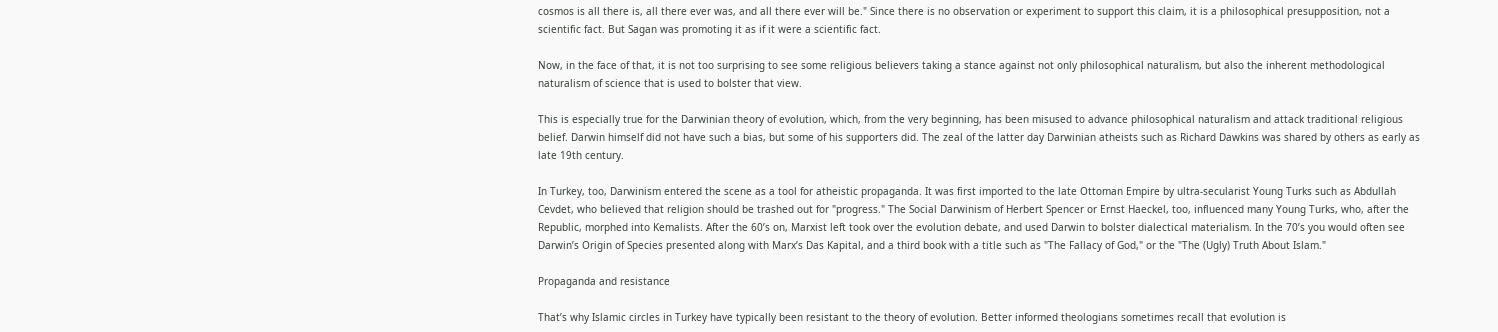cosmos is all there is, all there ever was, and all there ever will be." Since there is no observation or experiment to support this claim, it is a philosophical presupposition, not a scientific fact. But Sagan was promoting it as if it were a scientific fact.

Now, in the face of that, it is not too surprising to see some religious believers taking a stance against not only philosophical naturalism, but also the inherent methodological naturalism of science that is used to bolster that view.

This is especially true for the Darwinian theory of evolution, which, from the very beginning, has been misused to advance philosophical naturalism and attack traditional religious belief. Darwin himself did not have such a bias, but some of his supporters did. The zeal of the latter day Darwinian atheists such as Richard Dawkins was shared by others as early as late 19th century.

In Turkey, too, Darwinism entered the scene as a tool for atheistic propaganda. It was first imported to the late Ottoman Empire by ultra-secularist Young Turks such as Abdullah Cevdet, who believed that religion should be trashed out for "progress." The Social Darwinism of Herbert Spencer or Ernst Haeckel, too, influenced many Young Turks, who, after the Republic, morphed into Kemalists. After the 60’s on, Marxist left took over the evolution debate, and used Darwin to bolster dialectical materialism. In the 70’s you would often see Darwin’s Origin of Species presented along with Marx’s Das Kapital, and a third book with a title such as "The Fallacy of God," or the "The (Ugly) Truth About Islam."

Propaganda and resistance

That’s why Islamic circles in Turkey have typically been resistant to the theory of evolution. Better informed theologians sometimes recall that evolution is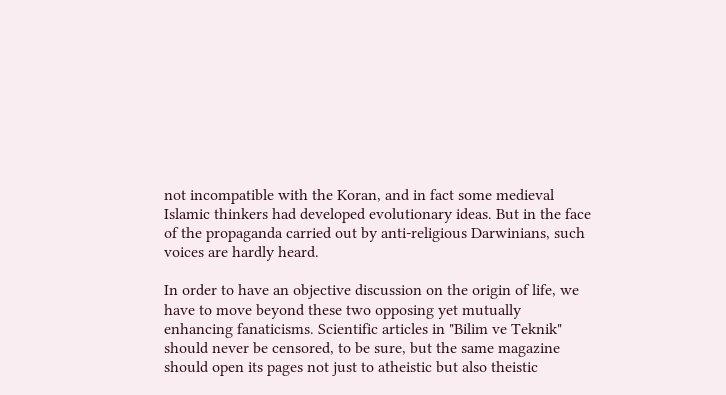not incompatible with the Koran, and in fact some medieval Islamic thinkers had developed evolutionary ideas. But in the face of the propaganda carried out by anti-religious Darwinians, such voices are hardly heard.

In order to have an objective discussion on the origin of life, we have to move beyond these two opposing yet mutually enhancing fanaticisms. Scientific articles in "Bilim ve Teknik" should never be censored, to be sure, but the same magazine should open its pages not just to atheistic but also theistic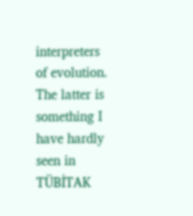interpreters of evolution. The latter is something I have hardly seen in TÜBİTAK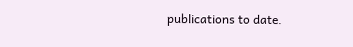publications to date.